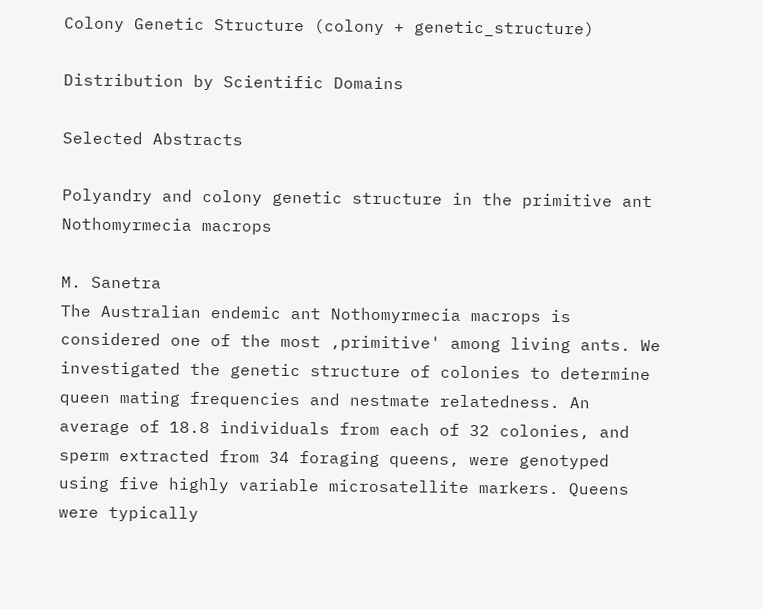Colony Genetic Structure (colony + genetic_structure)

Distribution by Scientific Domains

Selected Abstracts

Polyandry and colony genetic structure in the primitive ant Nothomyrmecia macrops

M. Sanetra
The Australian endemic ant Nothomyrmecia macrops is considered one of the most ,primitive' among living ants. We investigated the genetic structure of colonies to determine queen mating frequencies and nestmate relatedness. An average of 18.8 individuals from each of 32 colonies, and sperm extracted from 34 foraging queens, were genotyped using five highly variable microsatellite markers. Queens were typically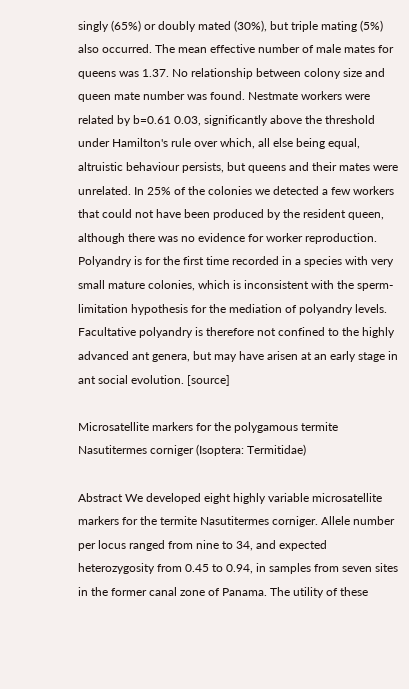singly (65%) or doubly mated (30%), but triple mating (5%) also occurred. The mean effective number of male mates for queens was 1.37. No relationship between colony size and queen mate number was found. Nestmate workers were related by b=0.61 0.03, significantly above the threshold under Hamilton's rule over which, all else being equal, altruistic behaviour persists, but queens and their mates were unrelated. In 25% of the colonies we detected a few workers that could not have been produced by the resident queen, although there was no evidence for worker reproduction. Polyandry is for the first time recorded in a species with very small mature colonies, which is inconsistent with the sperm-limitation hypothesis for the mediation of polyandry levels. Facultative polyandry is therefore not confined to the highly advanced ant genera, but may have arisen at an early stage in ant social evolution. [source]

Microsatellite markers for the polygamous termite Nasutitermes corniger (Isoptera: Termitidae)

Abstract We developed eight highly variable microsatellite markers for the termite Nasutitermes corniger. Allele number per locus ranged from nine to 34, and expected heterozygosity from 0.45 to 0.94, in samples from seven sites in the former canal zone of Panama. The utility of these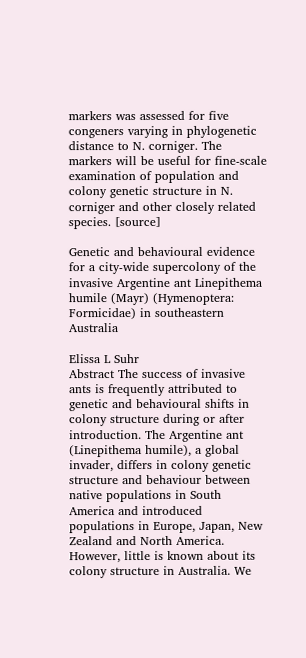markers was assessed for five congeners varying in phylogenetic distance to N. corniger. The markers will be useful for fine-scale examination of population and colony genetic structure in N. corniger and other closely related species. [source]

Genetic and behavioural evidence for a city-wide supercolony of the invasive Argentine ant Linepithema humile (Mayr) (Hymenoptera: Formicidae) in southeastern Australia

Elissa L Suhr
Abstract The success of invasive ants is frequently attributed to genetic and behavioural shifts in colony structure during or after introduction. The Argentine ant (Linepithema humile), a global invader, differs in colony genetic structure and behaviour between native populations in South America and introduced populations in Europe, Japan, New Zealand and North America. However, little is known about its colony structure in Australia. We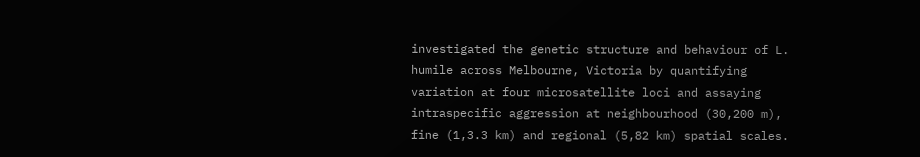investigated the genetic structure and behaviour of L. humile across Melbourne, Victoria by quantifying variation at four microsatellite loci and assaying intraspecific aggression at neighbourhood (30,200 m), fine (1,3.3 km) and regional (5,82 km) spatial scales.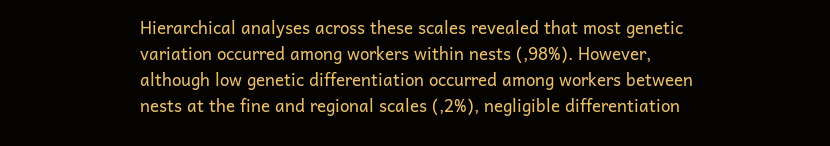Hierarchical analyses across these scales revealed that most genetic variation occurred among workers within nests (,98%). However, although low genetic differentiation occurred among workers between nests at the fine and regional scales (,2%), negligible differentiation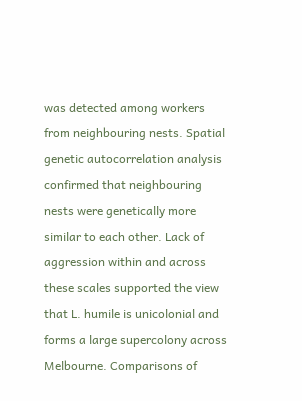was detected among workers from neighbouring nests. Spatial genetic autocorrelation analysis confirmed that neighbouring nests were genetically more similar to each other. Lack of aggression within and across these scales supported the view that L. humile is unicolonial and forms a large supercolony across Melbourne. Comparisons of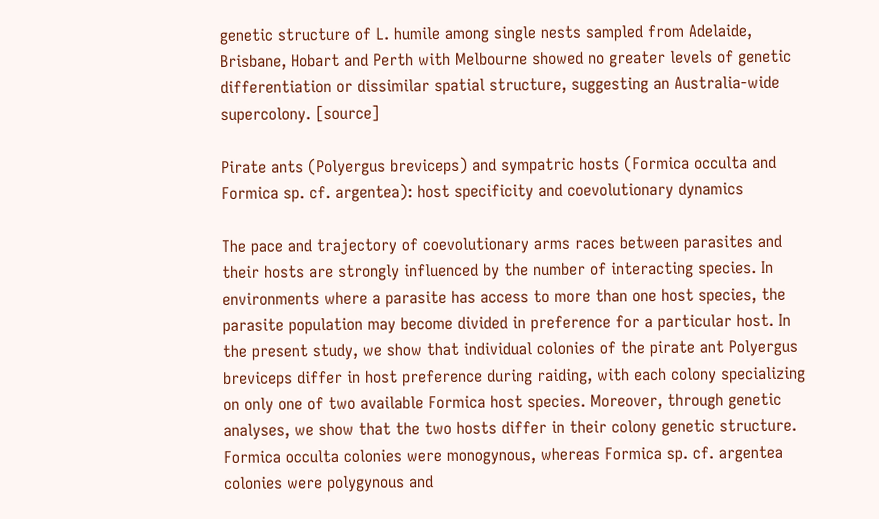genetic structure of L. humile among single nests sampled from Adelaide, Brisbane, Hobart and Perth with Melbourne showed no greater levels of genetic differentiation or dissimilar spatial structure, suggesting an Australia-wide supercolony. [source]

Pirate ants (Polyergus breviceps) and sympatric hosts (Formica occulta and Formica sp. cf. argentea): host specificity and coevolutionary dynamics

The pace and trajectory of coevolutionary arms races between parasites and their hosts are strongly influenced by the number of interacting species. In environments where a parasite has access to more than one host species, the parasite population may become divided in preference for a particular host. In the present study, we show that individual colonies of the pirate ant Polyergus breviceps differ in host preference during raiding, with each colony specializing on only one of two available Formica host species. Moreover, through genetic analyses, we show that the two hosts differ in their colony genetic structure. Formica occulta colonies were monogynous, whereas Formica sp. cf. argentea colonies were polygynous and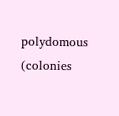polydomous (colonies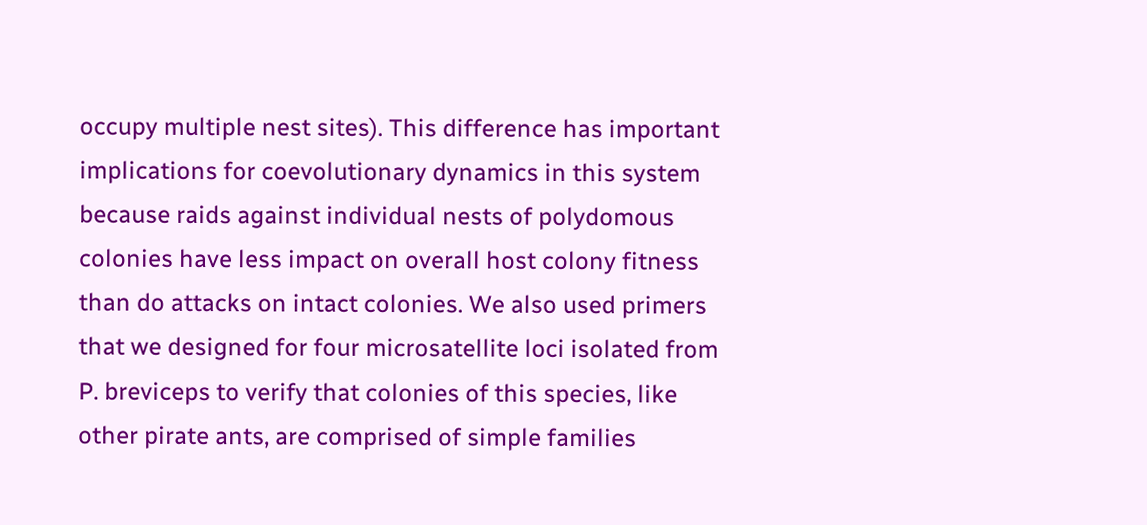occupy multiple nest sites). This difference has important implications for coevolutionary dynamics in this system because raids against individual nests of polydomous colonies have less impact on overall host colony fitness than do attacks on intact colonies. We also used primers that we designed for four microsatellite loci isolated from P. breviceps to verify that colonies of this species, like other pirate ants, are comprised of simple families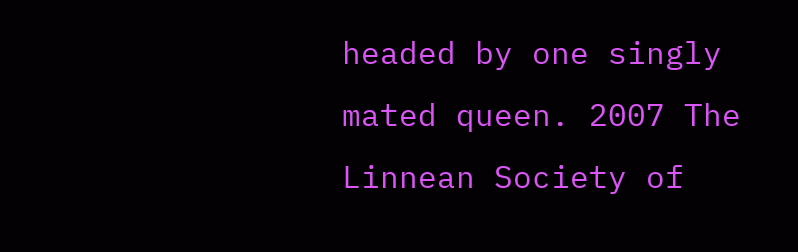headed by one singly mated queen. 2007 The Linnean Society of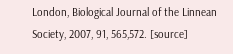London, Biological Journal of the Linnean Society, 2007, 91, 565,572. [source]